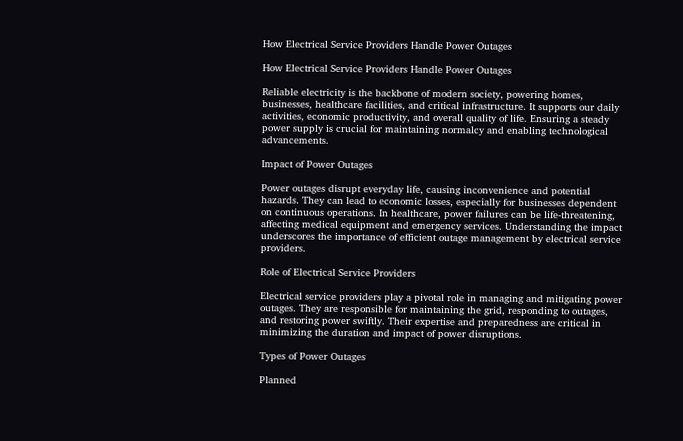How Electrical Service Providers Handle Power Outages

How Electrical Service Providers Handle Power Outages

Reliable electricity is the backbone of modern society, powering homes, businesses, healthcare facilities, and critical infrastructure. It supports our daily activities, economic productivity, and overall quality of life. Ensuring a steady power supply is crucial for maintaining normalcy and enabling technological advancements.

Impact of Power Outages

Power outages disrupt everyday life, causing inconvenience and potential hazards. They can lead to economic losses, especially for businesses dependent on continuous operations. In healthcare, power failures can be life-threatening, affecting medical equipment and emergency services. Understanding the impact underscores the importance of efficient outage management by electrical service providers.

Role of Electrical Service Providers

Electrical service providers play a pivotal role in managing and mitigating power outages. They are responsible for maintaining the grid, responding to outages, and restoring power swiftly. Their expertise and preparedness are critical in minimizing the duration and impact of power disruptions.

Types of Power Outages

Planned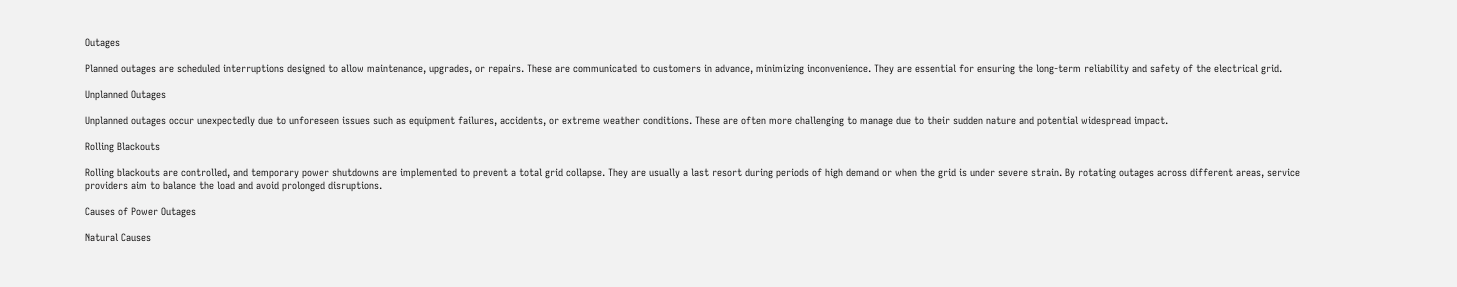Outages

Planned outages are scheduled interruptions designed to allow maintenance, upgrades, or repairs. These are communicated to customers in advance, minimizing inconvenience. They are essential for ensuring the long-term reliability and safety of the electrical grid.

Unplanned Outages

Unplanned outages occur unexpectedly due to unforeseen issues such as equipment failures, accidents, or extreme weather conditions. These are often more challenging to manage due to their sudden nature and potential widespread impact.

Rolling Blackouts

Rolling blackouts are controlled, and temporary power shutdowns are implemented to prevent a total grid collapse. They are usually a last resort during periods of high demand or when the grid is under severe strain. By rotating outages across different areas, service providers aim to balance the load and avoid prolonged disruptions.

Causes of Power Outages

Natural Causes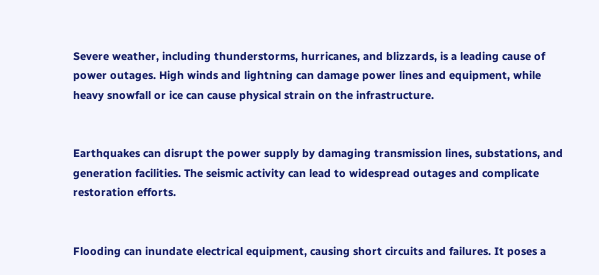Severe weather, including thunderstorms, hurricanes, and blizzards, is a leading cause of power outages. High winds and lightning can damage power lines and equipment, while heavy snowfall or ice can cause physical strain on the infrastructure.


Earthquakes can disrupt the power supply by damaging transmission lines, substations, and generation facilities. The seismic activity can lead to widespread outages and complicate restoration efforts.


Flooding can inundate electrical equipment, causing short circuits and failures. It poses a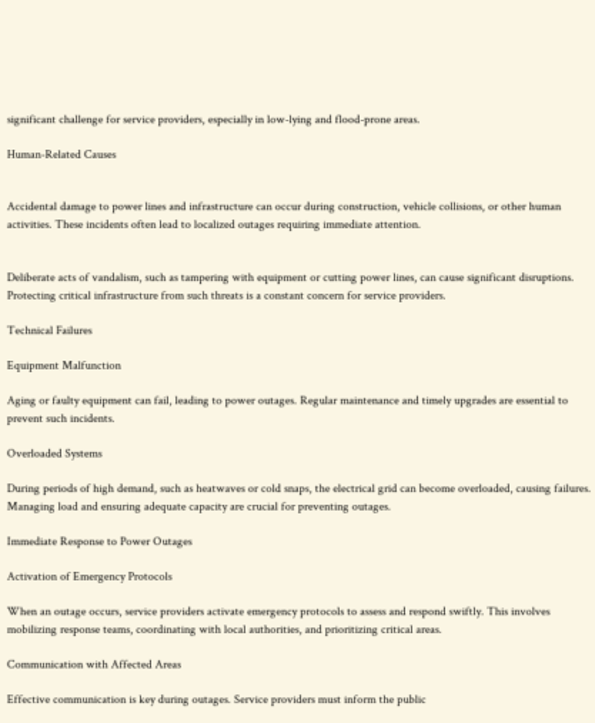significant challenge for service providers, especially in low-lying and flood-prone areas.

Human-Related Causes


Accidental damage to power lines and infrastructure can occur during construction, vehicle collisions, or other human activities. These incidents often lead to localized outages requiring immediate attention.


Deliberate acts of vandalism, such as tampering with equipment or cutting power lines, can cause significant disruptions. Protecting critical infrastructure from such threats is a constant concern for service providers.

Technical Failures

Equipment Malfunction

Aging or faulty equipment can fail, leading to power outages. Regular maintenance and timely upgrades are essential to prevent such incidents.

Overloaded Systems

During periods of high demand, such as heatwaves or cold snaps, the electrical grid can become overloaded, causing failures. Managing load and ensuring adequate capacity are crucial for preventing outages.

Immediate Response to Power Outages

Activation of Emergency Protocols

When an outage occurs, service providers activate emergency protocols to assess and respond swiftly. This involves mobilizing response teams, coordinating with local authorities, and prioritizing critical areas.

Communication with Affected Areas

Effective communication is key during outages. Service providers must inform the public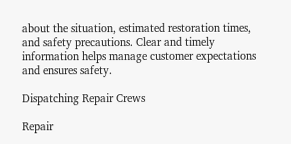about the situation, estimated restoration times, and safety precautions. Clear and timely information helps manage customer expectations and ensures safety.

Dispatching Repair Crews

Repair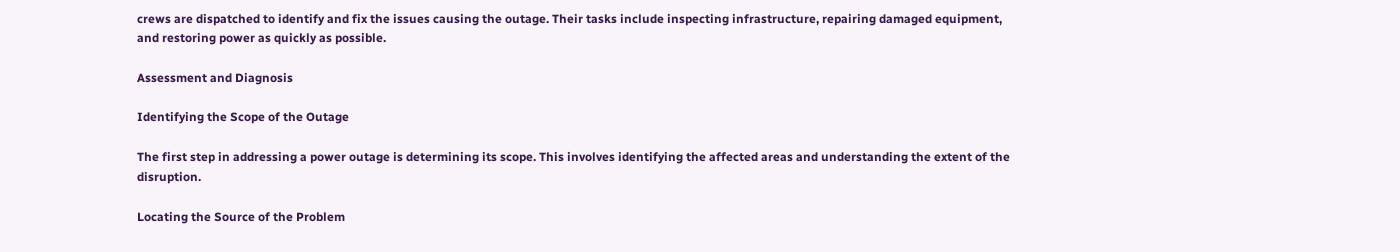crews are dispatched to identify and fix the issues causing the outage. Their tasks include inspecting infrastructure, repairing damaged equipment, and restoring power as quickly as possible.

Assessment and Diagnosis

Identifying the Scope of the Outage

The first step in addressing a power outage is determining its scope. This involves identifying the affected areas and understanding the extent of the disruption.

Locating the Source of the Problem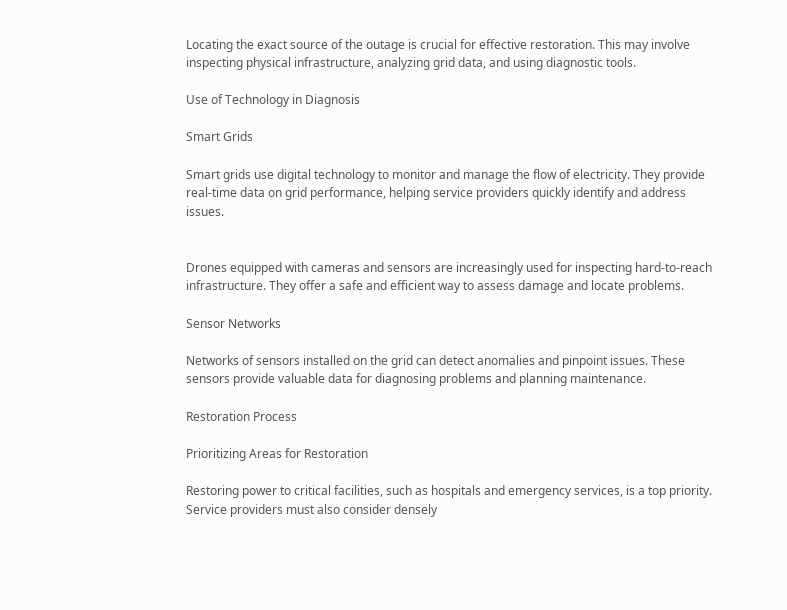Locating the exact source of the outage is crucial for effective restoration. This may involve inspecting physical infrastructure, analyzing grid data, and using diagnostic tools.

Use of Technology in Diagnosis

Smart Grids

Smart grids use digital technology to monitor and manage the flow of electricity. They provide real-time data on grid performance, helping service providers quickly identify and address issues.


Drones equipped with cameras and sensors are increasingly used for inspecting hard-to-reach infrastructure. They offer a safe and efficient way to assess damage and locate problems.

Sensor Networks

Networks of sensors installed on the grid can detect anomalies and pinpoint issues. These sensors provide valuable data for diagnosing problems and planning maintenance.

Restoration Process

Prioritizing Areas for Restoration

Restoring power to critical facilities, such as hospitals and emergency services, is a top priority. Service providers must also consider densely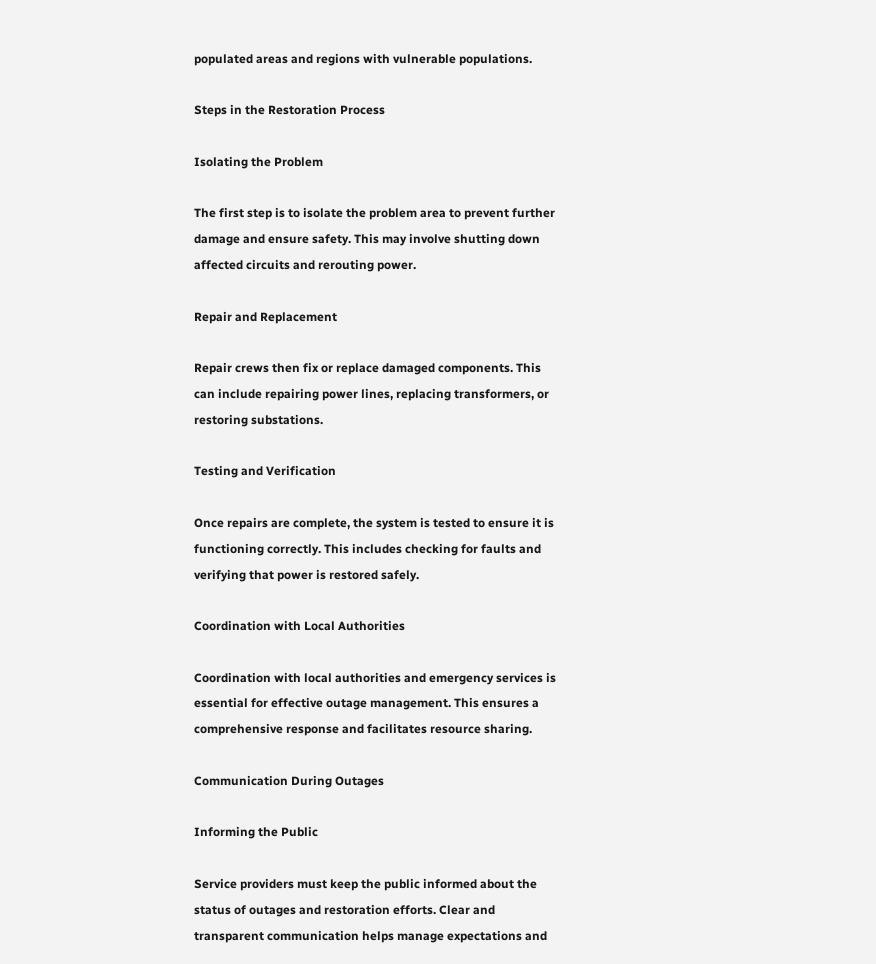populated areas and regions with vulnerable populations.

Steps in the Restoration Process

Isolating the Problem

The first step is to isolate the problem area to prevent further damage and ensure safety. This may involve shutting down affected circuits and rerouting power.

Repair and Replacement

Repair crews then fix or replace damaged components. This can include repairing power lines, replacing transformers, or restoring substations.

Testing and Verification

Once repairs are complete, the system is tested to ensure it is functioning correctly. This includes checking for faults and verifying that power is restored safely.

Coordination with Local Authorities

Coordination with local authorities and emergency services is essential for effective outage management. This ensures a comprehensive response and facilitates resource sharing.

Communication During Outages

Informing the Public

Service providers must keep the public informed about the status of outages and restoration efforts. Clear and transparent communication helps manage expectations and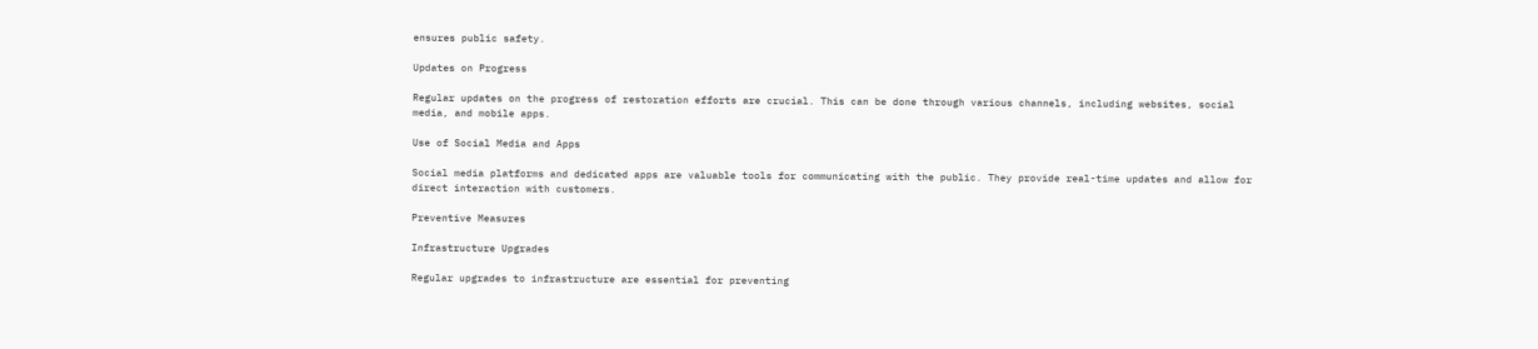ensures public safety.

Updates on Progress

Regular updates on the progress of restoration efforts are crucial. This can be done through various channels, including websites, social media, and mobile apps.

Use of Social Media and Apps

Social media platforms and dedicated apps are valuable tools for communicating with the public. They provide real-time updates and allow for direct interaction with customers.

Preventive Measures

Infrastructure Upgrades

Regular upgrades to infrastructure are essential for preventing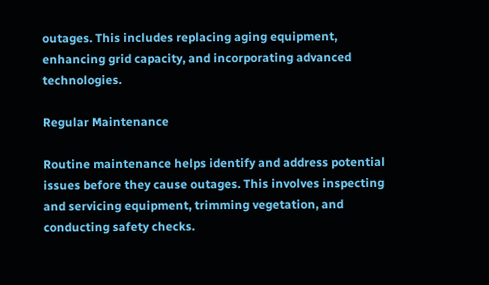outages. This includes replacing aging equipment, enhancing grid capacity, and incorporating advanced technologies.

Regular Maintenance

Routine maintenance helps identify and address potential issues before they cause outages. This involves inspecting and servicing equipment, trimming vegetation, and conducting safety checks.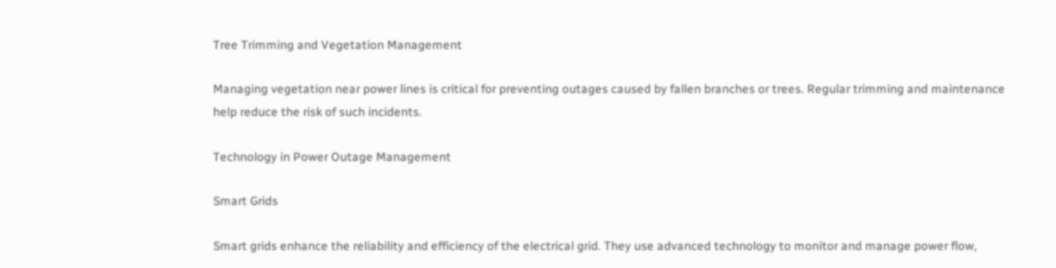Tree Trimming and Vegetation Management

Managing vegetation near power lines is critical for preventing outages caused by fallen branches or trees. Regular trimming and maintenance help reduce the risk of such incidents.

Technology in Power Outage Management

Smart Grids

Smart grids enhance the reliability and efficiency of the electrical grid. They use advanced technology to monitor and manage power flow,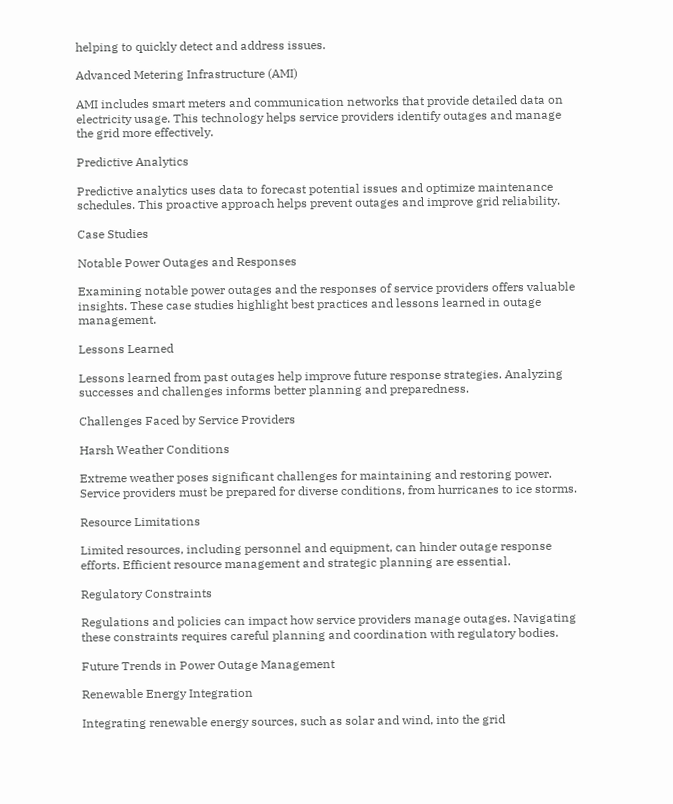helping to quickly detect and address issues.

Advanced Metering Infrastructure (AMI)

AMI includes smart meters and communication networks that provide detailed data on electricity usage. This technology helps service providers identify outages and manage the grid more effectively.

Predictive Analytics

Predictive analytics uses data to forecast potential issues and optimize maintenance schedules. This proactive approach helps prevent outages and improve grid reliability.

Case Studies

Notable Power Outages and Responses

Examining notable power outages and the responses of service providers offers valuable insights. These case studies highlight best practices and lessons learned in outage management.

Lessons Learned

Lessons learned from past outages help improve future response strategies. Analyzing successes and challenges informs better planning and preparedness.

Challenges Faced by Service Providers

Harsh Weather Conditions

Extreme weather poses significant challenges for maintaining and restoring power. Service providers must be prepared for diverse conditions, from hurricanes to ice storms.

Resource Limitations

Limited resources, including personnel and equipment, can hinder outage response efforts. Efficient resource management and strategic planning are essential.

Regulatory Constraints

Regulations and policies can impact how service providers manage outages. Navigating these constraints requires careful planning and coordination with regulatory bodies.

Future Trends in Power Outage Management

Renewable Energy Integration

Integrating renewable energy sources, such as solar and wind, into the grid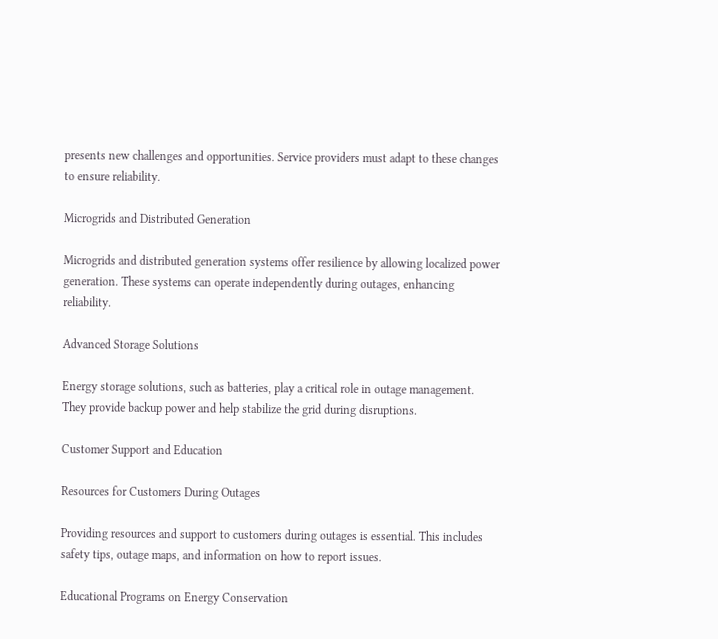presents new challenges and opportunities. Service providers must adapt to these changes to ensure reliability.

Microgrids and Distributed Generation

Microgrids and distributed generation systems offer resilience by allowing localized power generation. These systems can operate independently during outages, enhancing reliability.

Advanced Storage Solutions

Energy storage solutions, such as batteries, play a critical role in outage management. They provide backup power and help stabilize the grid during disruptions.

Customer Support and Education

Resources for Customers During Outages

Providing resources and support to customers during outages is essential. This includes safety tips, outage maps, and information on how to report issues.

Educational Programs on Energy Conservation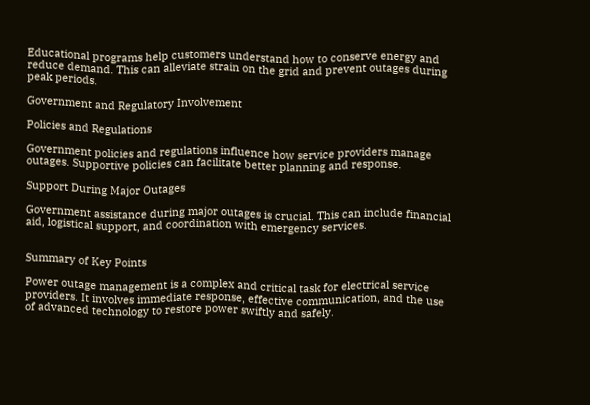Educational programs help customers understand how to conserve energy and reduce demand. This can alleviate strain on the grid and prevent outages during peak periods.

Government and Regulatory Involvement

Policies and Regulations

Government policies and regulations influence how service providers manage outages. Supportive policies can facilitate better planning and response.

Support During Major Outages

Government assistance during major outages is crucial. This can include financial aid, logistical support, and coordination with emergency services.


Summary of Key Points

Power outage management is a complex and critical task for electrical service providers. It involves immediate response, effective communication, and the use of advanced technology to restore power swiftly and safely.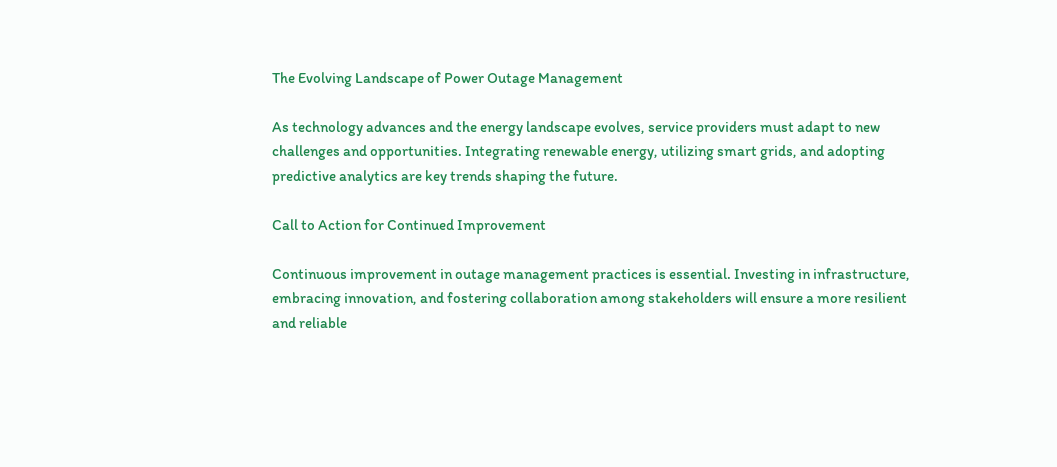The Evolving Landscape of Power Outage Management

As technology advances and the energy landscape evolves, service providers must adapt to new challenges and opportunities. Integrating renewable energy, utilizing smart grids, and adopting predictive analytics are key trends shaping the future.

Call to Action for Continued Improvement

Continuous improvement in outage management practices is essential. Investing in infrastructure, embracing innovation, and fostering collaboration among stakeholders will ensure a more resilient and reliable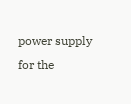power supply for the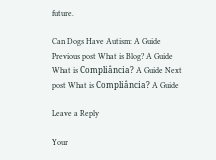future.

Can Dogs Have Autism: A Guide Previous post What is Blog? A Guide
What is Compliância? A Guide Next post What is Compliância? A Guide

Leave a Reply

Your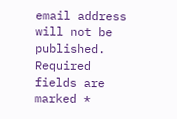email address will not be published. Required fields are marked *